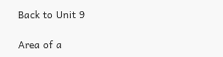Back to Unit 9

Area of a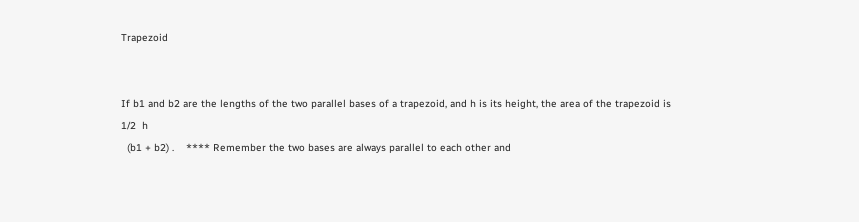Trapezoid


If b1 and b2 are the lengths of the two parallel bases of a trapezoid, and h is its height, the area of the trapezoid is
1/2  h
  (b1 + b2) .    **** Remember the two bases are always parallel to each other and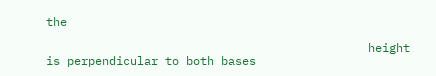the

                                              height is perpendicular to both bases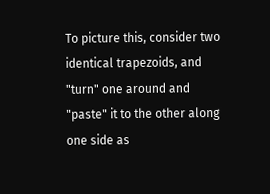To picture this, consider two identical trapezoids, and "turn" one around and "paste" it to the other along one side as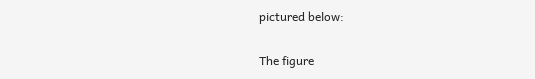pictured below:

The figure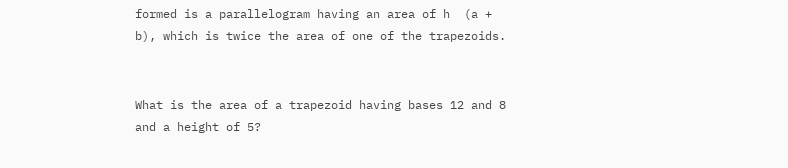formed is a parallelogram having an area of h  (a + b), which is twice the area of one of the trapezoids.


What is the area of a trapezoid having bases 12 and 8 and a height of 5?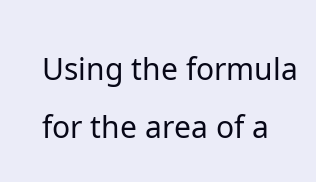Using the formula for the area of a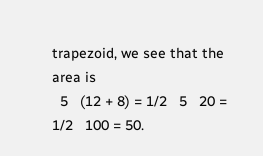trapezoid, we see that the area is
  5   (12 + 8) = 1/2   5   20 = 1/2   100 = 50.